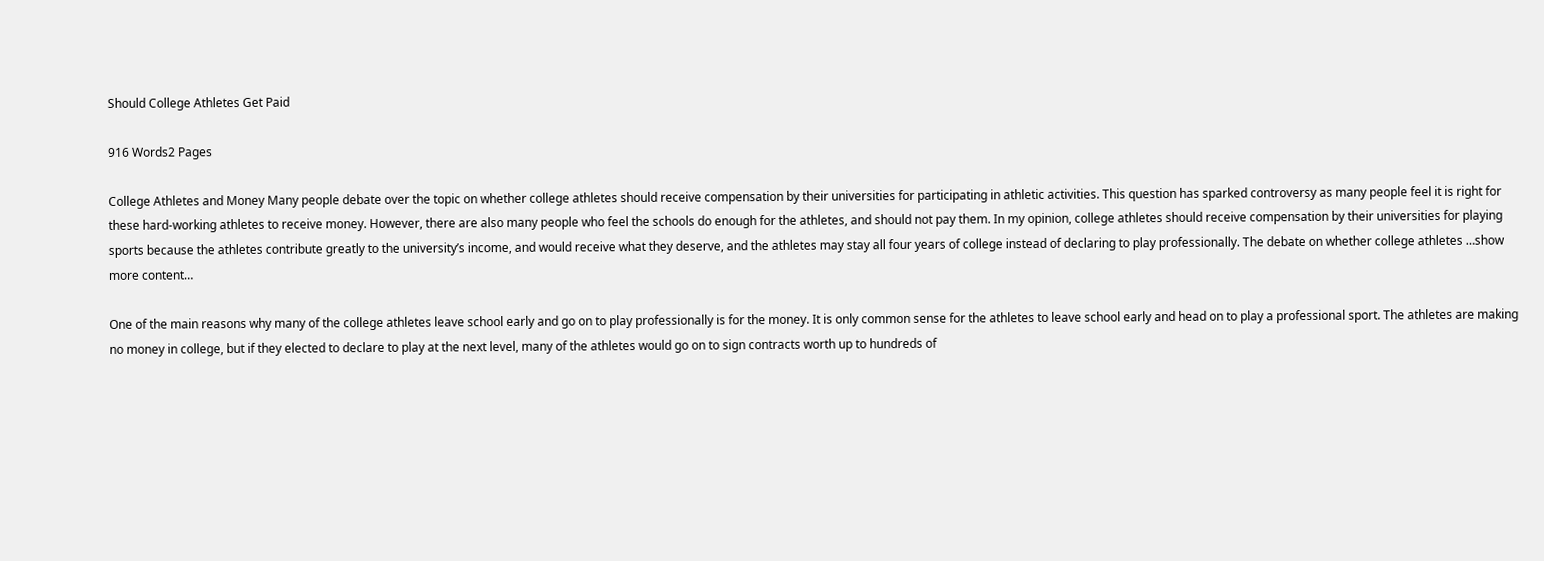Should College Athletes Get Paid

916 Words2 Pages

College Athletes and Money Many people debate over the topic on whether college athletes should receive compensation by their universities for participating in athletic activities. This question has sparked controversy as many people feel it is right for these hard-working athletes to receive money. However, there are also many people who feel the schools do enough for the athletes, and should not pay them. In my opinion, college athletes should receive compensation by their universities for playing sports because the athletes contribute greatly to the university’s income, and would receive what they deserve, and the athletes may stay all four years of college instead of declaring to play professionally. The debate on whether college athletes …show more content…

One of the main reasons why many of the college athletes leave school early and go on to play professionally is for the money. It is only common sense for the athletes to leave school early and head on to play a professional sport. The athletes are making no money in college, but if they elected to declare to play at the next level, many of the athletes would go on to sign contracts worth up to hundreds of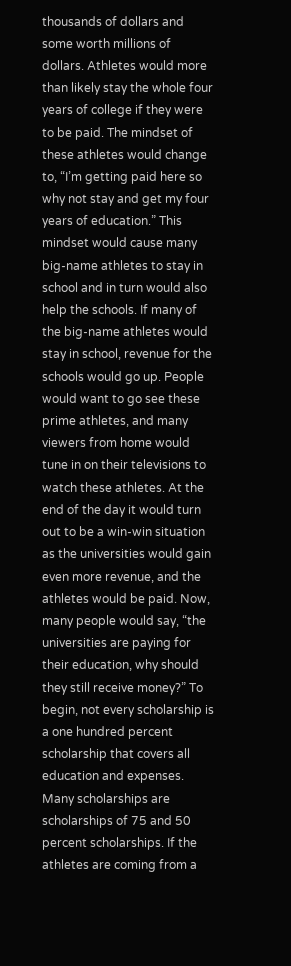thousands of dollars and some worth millions of dollars. Athletes would more than likely stay the whole four years of college if they were to be paid. The mindset of these athletes would change to, “I’m getting paid here so why not stay and get my four years of education.” This mindset would cause many big-name athletes to stay in school and in turn would also help the schools. If many of the big-name athletes would stay in school, revenue for the schools would go up. People would want to go see these prime athletes, and many viewers from home would tune in on their televisions to watch these athletes. At the end of the day it would turn out to be a win-win situation as the universities would gain even more revenue, and the athletes would be paid. Now, many people would say, “the universities are paying for their education, why should they still receive money?” To begin, not every scholarship is a one hundred percent scholarship that covers all education and expenses. Many scholarships are scholarships of 75 and 50 percent scholarships. If the athletes are coming from a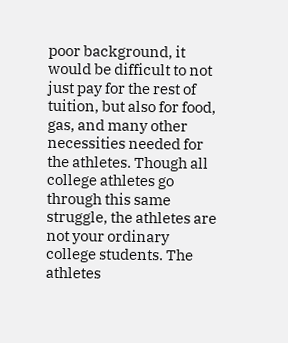poor background, it would be difficult to not just pay for the rest of tuition, but also for food, gas, and many other necessities needed for the athletes. Though all college athletes go through this same struggle, the athletes are not your ordinary college students. The athletes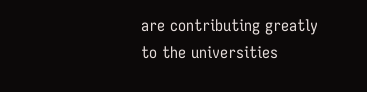are contributing greatly to the universities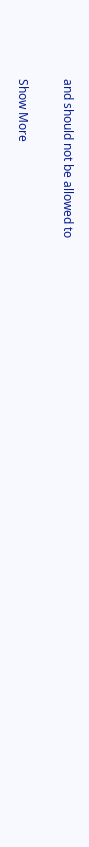and should not be allowed to

Show More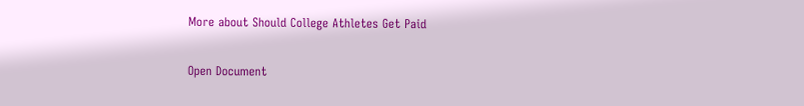More about Should College Athletes Get Paid

Open Document